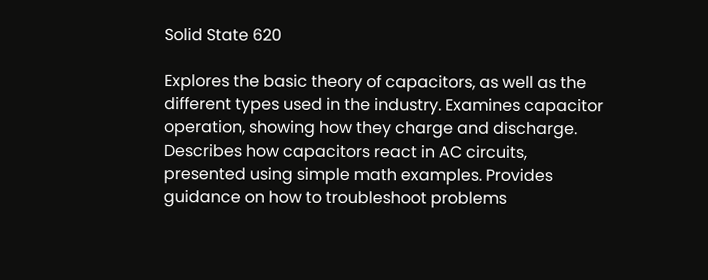Solid State 620

Explores the basic theory of capacitors, as well as the different types used in the industry. Examines capacitor operation, showing how they charge and discharge. Describes how capacitors react in AC circuits, presented using simple math examples. Provides guidance on how to troubleshoot problems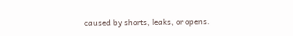caused by shorts, leaks, or opens.